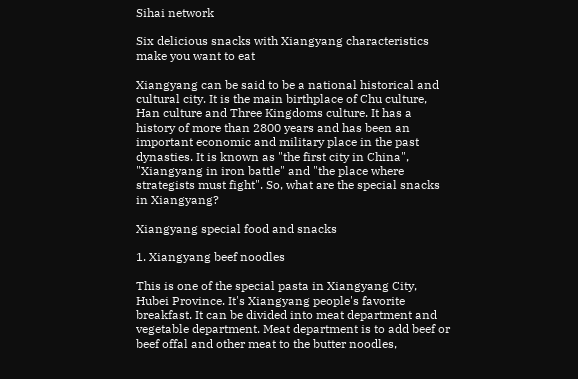Sihai network

Six delicious snacks with Xiangyang characteristics make you want to eat

Xiangyang can be said to be a national historical and cultural city. It is the main birthplace of Chu culture, Han culture and Three Kingdoms culture. It has a history of more than 2800 years and has been an important economic and military place in the past dynasties. It is known as "the first city in China", "Xiangyang in iron battle" and "the place where strategists must fight". So, what are the special snacks in Xiangyang?

Xiangyang special food and snacks

1. Xiangyang beef noodles

This is one of the special pasta in Xiangyang City, Hubei Province. It's Xiangyang people's favorite breakfast. It can be divided into meat department and vegetable department. Meat department is to add beef or beef offal and other meat to the butter noodles,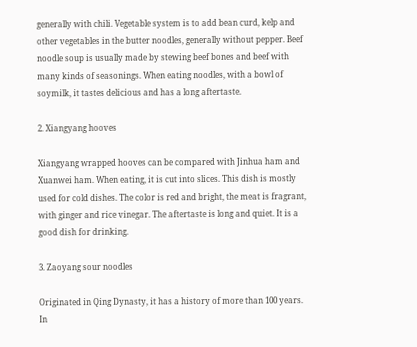generally with chili. Vegetable system is to add bean curd, kelp and other vegetables in the butter noodles, generally without pepper. Beef noodle soup is usually made by stewing beef bones and beef with many kinds of seasonings. When eating noodles, with a bowl of soymilk, it tastes delicious and has a long aftertaste.

2. Xiangyang hooves

Xiangyang wrapped hooves can be compared with Jinhua ham and Xuanwei ham. When eating, it is cut into slices. This dish is mostly used for cold dishes. The color is red and bright, the meat is fragrant, with ginger and rice vinegar. The aftertaste is long and quiet. It is a good dish for drinking.

3. Zaoyang sour noodles

Originated in Qing Dynasty, it has a history of more than 100 years. In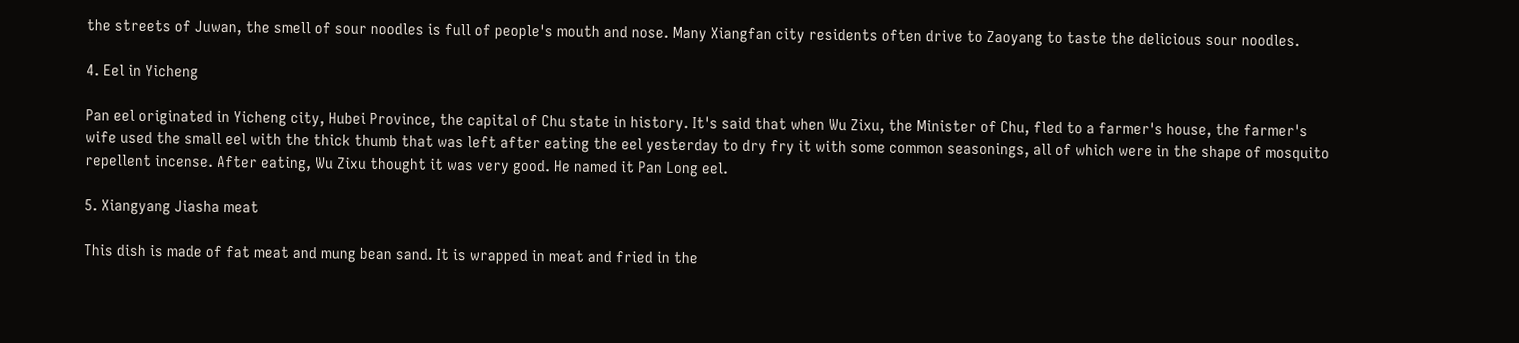the streets of Juwan, the smell of sour noodles is full of people's mouth and nose. Many Xiangfan city residents often drive to Zaoyang to taste the delicious sour noodles.

4. Eel in Yicheng

Pan eel originated in Yicheng city, Hubei Province, the capital of Chu state in history. It's said that when Wu Zixu, the Minister of Chu, fled to a farmer's house, the farmer's wife used the small eel with the thick thumb that was left after eating the eel yesterday to dry fry it with some common seasonings, all of which were in the shape of mosquito repellent incense. After eating, Wu Zixu thought it was very good. He named it Pan Long eel.

5. Xiangyang Jiasha meat

This dish is made of fat meat and mung bean sand. It is wrapped in meat and fried in the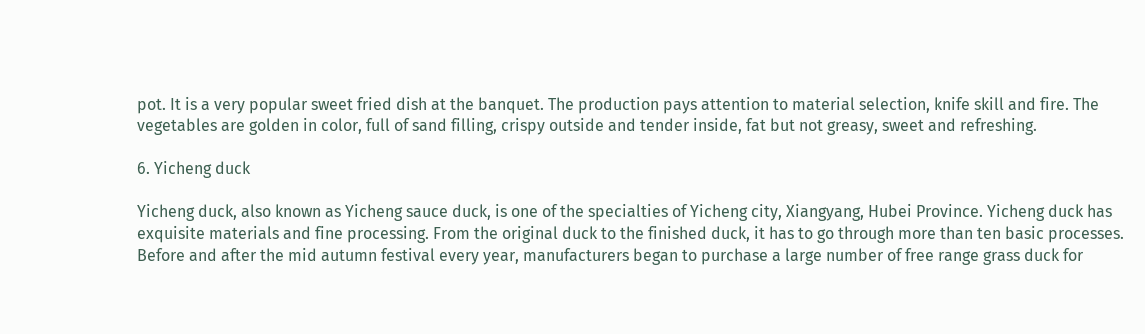pot. It is a very popular sweet fried dish at the banquet. The production pays attention to material selection, knife skill and fire. The vegetables are golden in color, full of sand filling, crispy outside and tender inside, fat but not greasy, sweet and refreshing.

6. Yicheng duck

Yicheng duck, also known as Yicheng sauce duck, is one of the specialties of Yicheng city, Xiangyang, Hubei Province. Yicheng duck has exquisite materials and fine processing. From the original duck to the finished duck, it has to go through more than ten basic processes. Before and after the mid autumn festival every year, manufacturers began to purchase a large number of free range grass duck for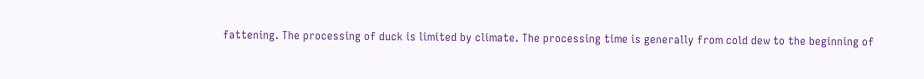fattening. The processing of duck is limited by climate. The processing time is generally from cold dew to the beginning of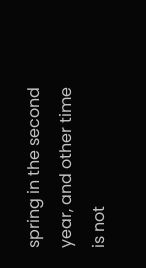spring in the second year, and other time is not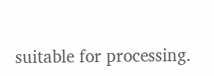suitable for processing.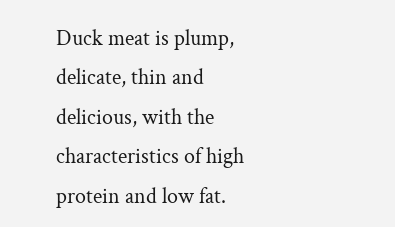Duck meat is plump, delicate, thin and delicious, with the characteristics of high protein and low fat.